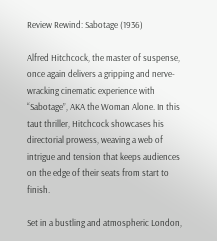Review Rewind: Sabotage (1936)

Alfred Hitchcock, the master of suspense, once again delivers a gripping and nerve-wracking cinematic experience with “Sabotage”, AKA the Woman Alone. In this taut thriller, Hitchcock showcases his directorial prowess, weaving a web of intrigue and tension that keeps audiences on the edge of their seats from start to finish.

Set in a bustling and atmospheric London,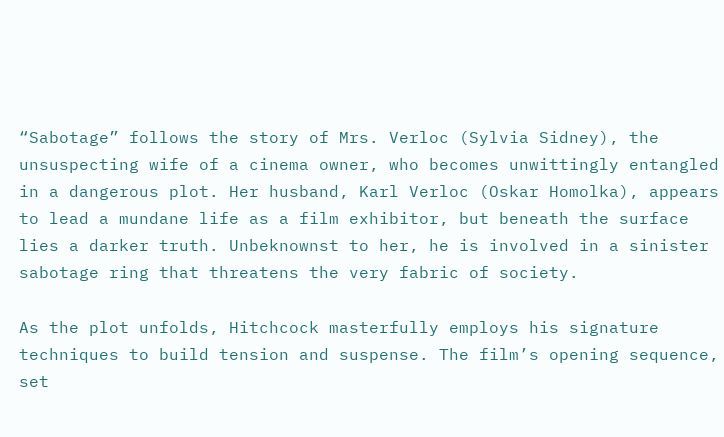“Sabotage” follows the story of Mrs. Verloc (Sylvia Sidney), the unsuspecting wife of a cinema owner, who becomes unwittingly entangled in a dangerous plot. Her husband, Karl Verloc (Oskar Homolka), appears to lead a mundane life as a film exhibitor, but beneath the surface lies a darker truth. Unbeknownst to her, he is involved in a sinister sabotage ring that threatens the very fabric of society.

As the plot unfolds, Hitchcock masterfully employs his signature techniques to build tension and suspense. The film’s opening sequence, set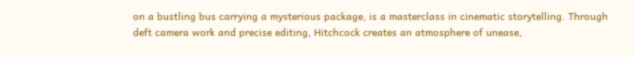on a bustling bus carrying a mysterious package, is a masterclass in cinematic storytelling. Through deft camera work and precise editing, Hitchcock creates an atmosphere of unease,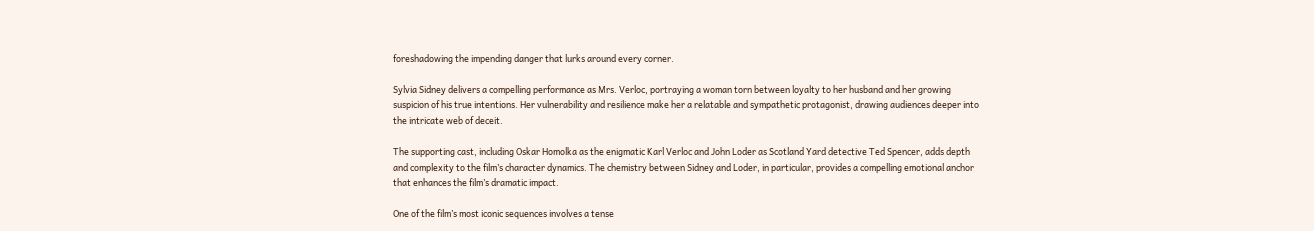foreshadowing the impending danger that lurks around every corner.

Sylvia Sidney delivers a compelling performance as Mrs. Verloc, portraying a woman torn between loyalty to her husband and her growing suspicion of his true intentions. Her vulnerability and resilience make her a relatable and sympathetic protagonist, drawing audiences deeper into the intricate web of deceit.

The supporting cast, including Oskar Homolka as the enigmatic Karl Verloc and John Loder as Scotland Yard detective Ted Spencer, adds depth and complexity to the film’s character dynamics. The chemistry between Sidney and Loder, in particular, provides a compelling emotional anchor that enhances the film’s dramatic impact.

One of the film’s most iconic sequences involves a tense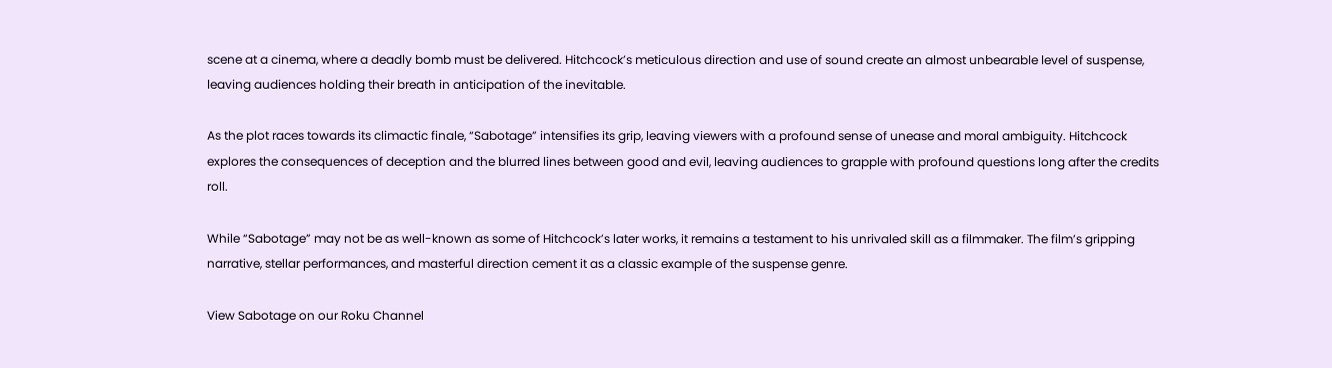scene at a cinema, where a deadly bomb must be delivered. Hitchcock’s meticulous direction and use of sound create an almost unbearable level of suspense, leaving audiences holding their breath in anticipation of the inevitable.

As the plot races towards its climactic finale, “Sabotage” intensifies its grip, leaving viewers with a profound sense of unease and moral ambiguity. Hitchcock explores the consequences of deception and the blurred lines between good and evil, leaving audiences to grapple with profound questions long after the credits roll.

While “Sabotage” may not be as well-known as some of Hitchcock’s later works, it remains a testament to his unrivaled skill as a filmmaker. The film’s gripping narrative, stellar performances, and masterful direction cement it as a classic example of the suspense genre.

View Sabotage on our Roku Channel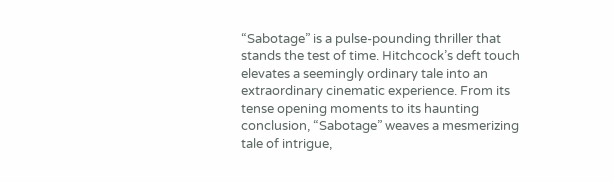“Sabotage” is a pulse-pounding thriller that stands the test of time. Hitchcock’s deft touch elevates a seemingly ordinary tale into an extraordinary cinematic experience. From its tense opening moments to its haunting conclusion, “Sabotage” weaves a mesmerizing tale of intrigue,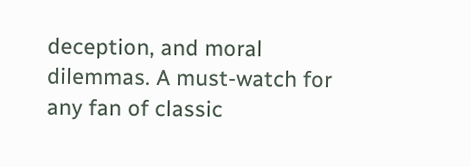deception, and moral dilemmas. A must-watch for any fan of classic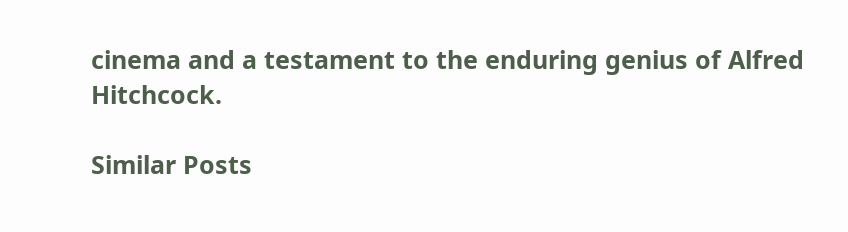cinema and a testament to the enduring genius of Alfred Hitchcock.

Similar Posts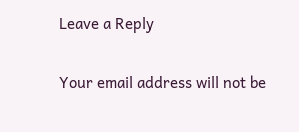Leave a Reply

Your email address will not be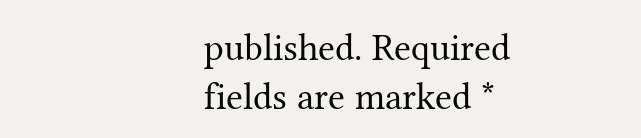published. Required fields are marked *